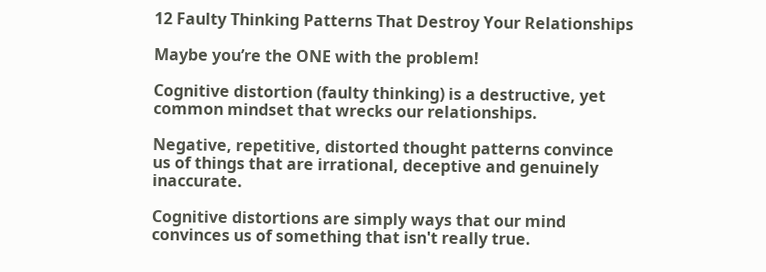12 Faulty Thinking Patterns That Destroy Your Relationships

Maybe you’re the ONE with the problem!

Cognitive distortion (faulty thinking) is a destructive, yet common mindset that wrecks our relationships.

Negative, repetitive, distorted thought patterns convince us of things that are irrational, deceptive and genuinely inaccurate.

Cognitive distortions are simply ways that our mind convinces us of something that isn't really true.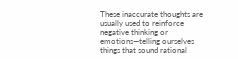These inaccurate thoughts are usually used to reinforce negative thinking or emotions—telling ourselves things that sound rational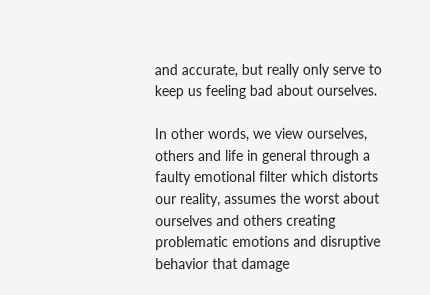and accurate, but really only serve to keep us feeling bad about ourselves.

In other words, we view ourselves, others and life in general through a faulty emotional filter which distorts our reality, assumes the worst about ourselves and others creating problematic emotions and disruptive behavior that damage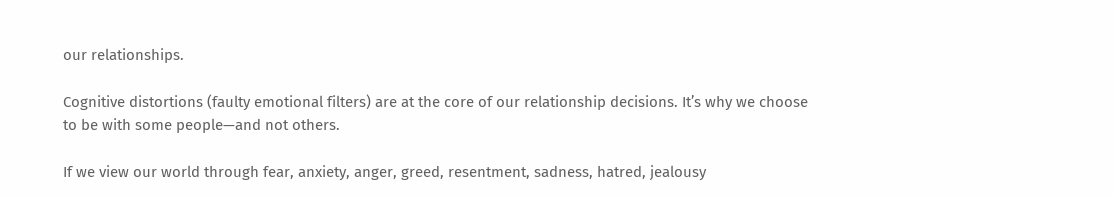our relationships.

Cognitive distortions (faulty emotional filters) are at the core of our relationship decisions. It’s why we choose to be with some people—and not others.

If we view our world through fear, anxiety, anger, greed, resentment, sadness, hatred, jealousy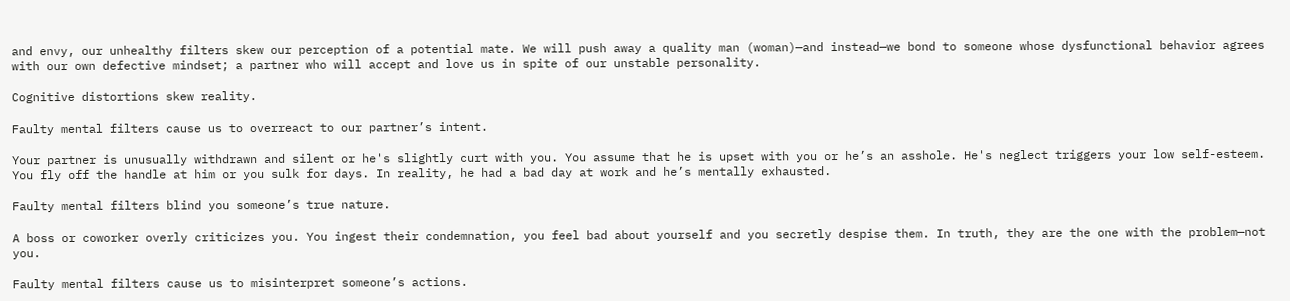and envy, our unhealthy filters skew our perception of a potential mate. We will push away a quality man (woman)—and instead—we bond to someone whose dysfunctional behavior agrees with our own defective mindset; a partner who will accept and love us in spite of our unstable personality.

Cognitive distortions skew reality.

Faulty mental filters cause us to overreact to our partner’s intent.

Your partner is unusually withdrawn and silent or he's slightly curt with you. You assume that he is upset with you or he’s an asshole. He's neglect triggers your low self-esteem. You fly off the handle at him or you sulk for days. In reality, he had a bad day at work and he’s mentally exhausted.

Faulty mental filters blind you someone’s true nature.

A boss or coworker overly criticizes you. You ingest their condemnation, you feel bad about yourself and you secretly despise them. In truth, they are the one with the problem—not you.

Faulty mental filters cause us to misinterpret someone’s actions.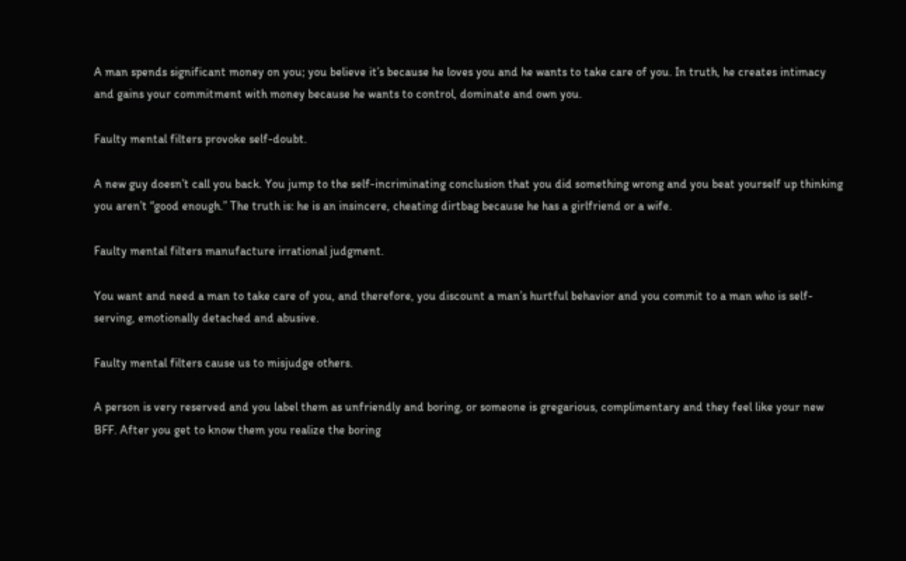A man spends significant money on you; you believe it’s because he loves you and he wants to take care of you. In truth, he creates intimacy and gains your commitment with money because he wants to control, dominate and own you.

Faulty mental filters provoke self-doubt.

A new guy doesn’t call you back. You jump to the self-incriminating conclusion that you did something wrong and you beat yourself up thinking you aren’t “good enough.” The truth is: he is an insincere, cheating dirtbag because he has a girlfriend or a wife.

Faulty mental filters manufacture irrational judgment.

You want and need a man to take care of you, and therefore, you discount a man’s hurtful behavior and you commit to a man who is self-serving, emotionally detached and abusive.

Faulty mental filters cause us to misjudge others.

A person is very reserved and you label them as unfriendly and boring, or someone is gregarious, complimentary and they feel like your new BFF. After you get to know them you realize the boring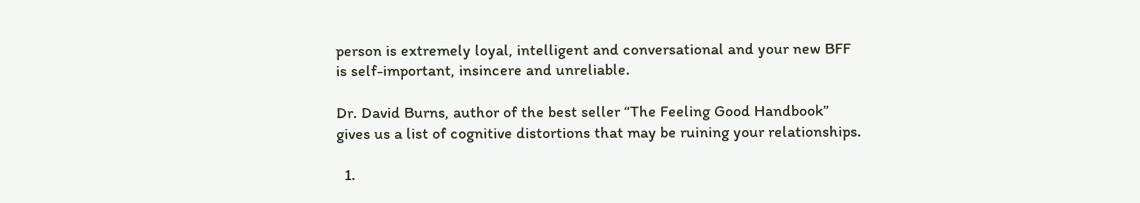person is extremely loyal, intelligent and conversational and your new BFF is self-important, insincere and unreliable.

Dr. David Burns, author of the best seller “The Feeling Good Handbook” gives us a list of cognitive distortions that may be ruining your relationships.

  1.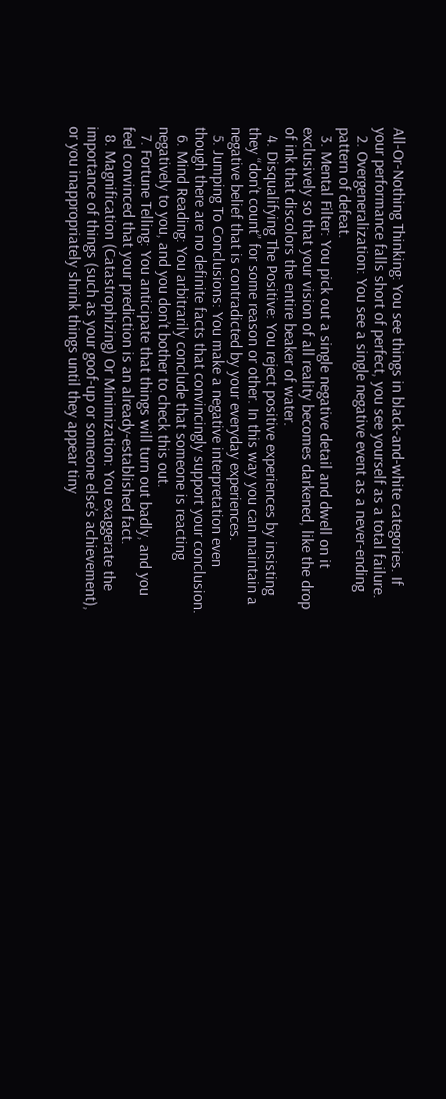All-Or-Nothing Thinking: You see things in black-and-white categories. If your performance falls short of perfect, you see yourself as a total failure.
  2. Overgeneralization: You see a single negative event as a never-ending pattern of defeat.
  3. Mental Filter: You pick out a single negative detail and dwell on it exclusively so that your vision of all reality becomes darkened, like the drop of ink that discolors the entire beaker of water.
  4. Disqualifying The Positive: You reject positive experiences by insisting they “don’t count” for some reason or other. In this way you can maintain a negative belief that is contradicted by your everyday experiences.
  5. Jumping To Conclusions: You make a negative interpretation even though there are no definite facts that convincingly support your conclusion.
  6. Mind Reading: You arbitrarily conclude that someone is reacting negatively to you, and you don’t bother to check this out.
  7. Fortune Telling: You anticipate that things will turn out badly, and you feel convinced that your prediction is an already-established fact.
  8. Magnification (Catastrophizing) Or Minimization: You exaggerate the importance of things (such as your goof-up or someone else’s achievement), or you inappropriately shrink things until they appear tiny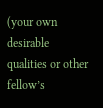(your own desirable qualities or other fellow’s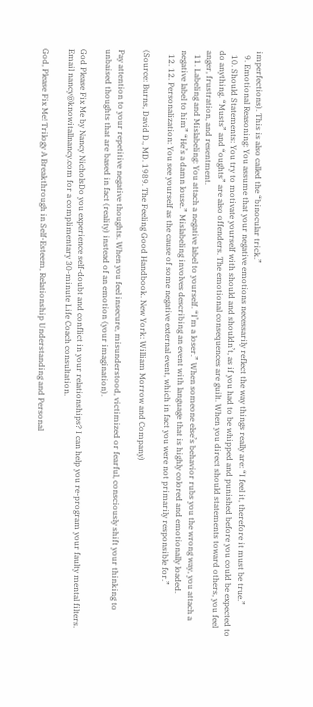imperfections). This is also called the “binocular trick.”
  9. Emotional Reasoning: You assume that your negative emotions necessarily reflect the way things really are: “I feel it, therefore it must be true.”
  10. Should Statements: You try to motivate yourself with should and shouldn’t, as if you had to be whipped and punished before you could be expected to do anything. “Musts” and “oughts” are also offenders. The emotional consequences are guilt. When you direct should statements toward others, you feel anger, frustration, and resentment.
  11. Labeling and Mislabeling: You attach a negative label to yourself. “I’m a loser.” When someone else’s behavior rubs you the wrong way, you attach a negative label to him” “He’s a damn louse.” Mislabeling involves describing an event with language that is highly colored and emotionally loaded.
  12. 12. Personalization: You see yourself as the cause of some negative external event, which in fact you were not primarily responsible for.”

(Source: Burns, David D., MD. 1989. The Feeling Good Handbook. New York: William Morrow and Company)

Pay attention to your repetitive negative thoughts. When you feel insecure, misunderstood, victimized or fearful, consciously shift your thinking to unbaised thoughts that are based in fact (reality) instead of an emotion (your imagination).

God Please Fix Me by Nancy NicholsDo you experience self-doubt and conflict in your relationships? I can help you re-program your faulty mental filters. Email nancy@knowitallnancy.com for a complimentary 30-minute Life Coach consultation.

God, Please Fix Me! Trilogy A Breakthrough in Self-Esteem, Relationship Understanding and Personal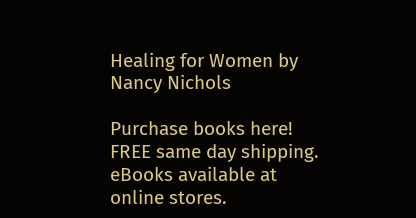Healing for Women by Nancy Nichols

Purchase books here! FREE same day shipping.
eBooks available at online stores.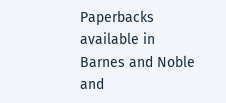Paperbacks available in Barnes and Noble and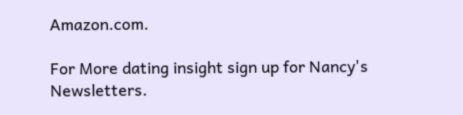Amazon.com.

For More dating insight sign up for Nancy's Newsletters.